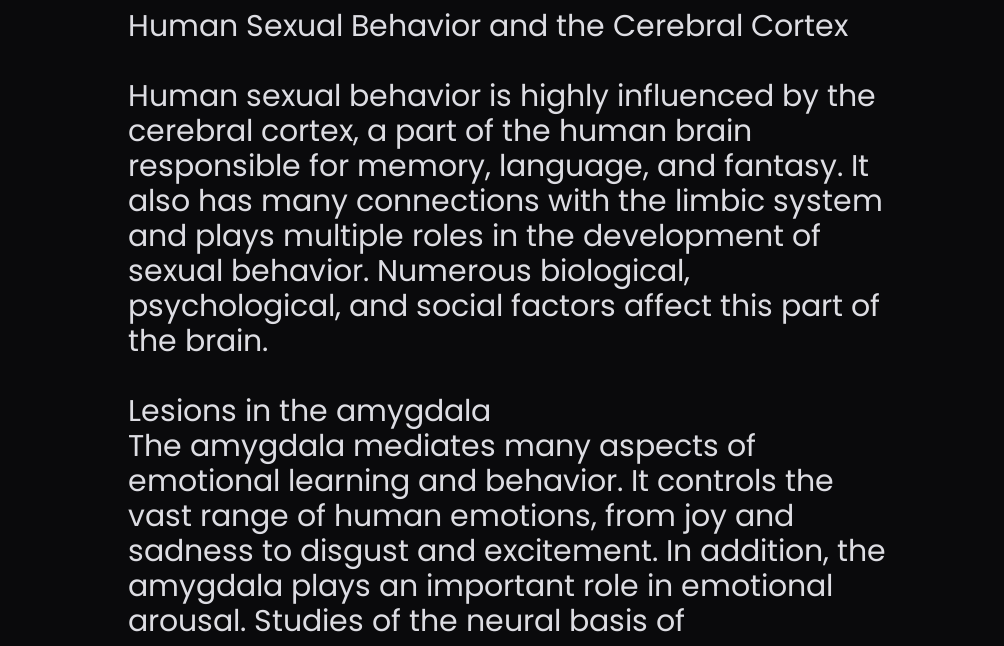Human Sexual Behavior and the Cerebral Cortex

Human sexual behavior is highly influenced by the cerebral cortex, a part of the human brain responsible for memory, language, and fantasy. It also has many connections with the limbic system and plays multiple roles in the development of sexual behavior. Numerous biological, psychological, and social factors affect this part of the brain.

Lesions in the amygdala
The amygdala mediates many aspects of emotional learning and behavior. It controls the vast range of human emotions, from joy and sadness to disgust and excitement. In addition, the amygdala plays an important role in emotional arousal. Studies of the neural basis of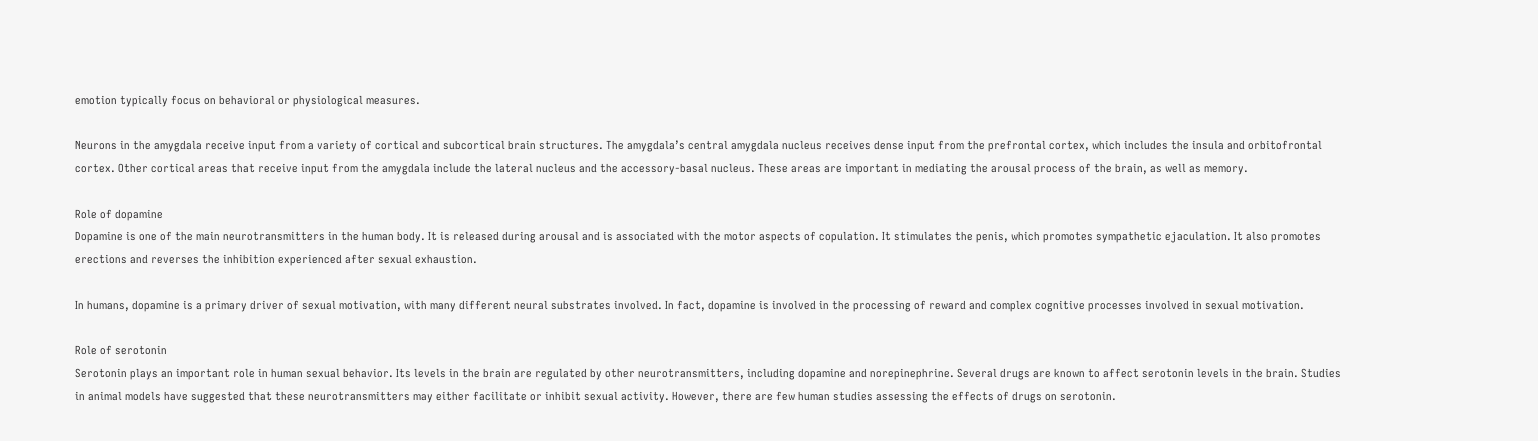emotion typically focus on behavioral or physiological measures.

Neurons in the amygdala receive input from a variety of cortical and subcortical brain structures. The amygdala’s central amygdala nucleus receives dense input from the prefrontal cortex, which includes the insula and orbitofrontal cortex. Other cortical areas that receive input from the amygdala include the lateral nucleus and the accessory-basal nucleus. These areas are important in mediating the arousal process of the brain, as well as memory.

Role of dopamine
Dopamine is one of the main neurotransmitters in the human body. It is released during arousal and is associated with the motor aspects of copulation. It stimulates the penis, which promotes sympathetic ejaculation. It also promotes erections and reverses the inhibition experienced after sexual exhaustion.

In humans, dopamine is a primary driver of sexual motivation, with many different neural substrates involved. In fact, dopamine is involved in the processing of reward and complex cognitive processes involved in sexual motivation.

Role of serotonin
Serotonin plays an important role in human sexual behavior. Its levels in the brain are regulated by other neurotransmitters, including dopamine and norepinephrine. Several drugs are known to affect serotonin levels in the brain. Studies in animal models have suggested that these neurotransmitters may either facilitate or inhibit sexual activity. However, there are few human studies assessing the effects of drugs on serotonin.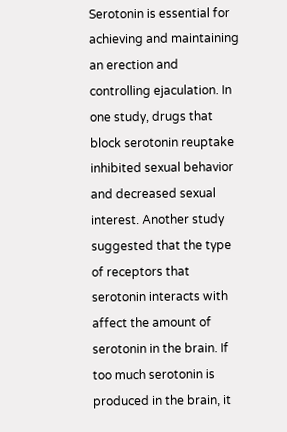Serotonin is essential for achieving and maintaining an erection and controlling ejaculation. In one study, drugs that block serotonin reuptake inhibited sexual behavior and decreased sexual interest. Another study suggested that the type of receptors that serotonin interacts with affect the amount of serotonin in the brain. If too much serotonin is produced in the brain, it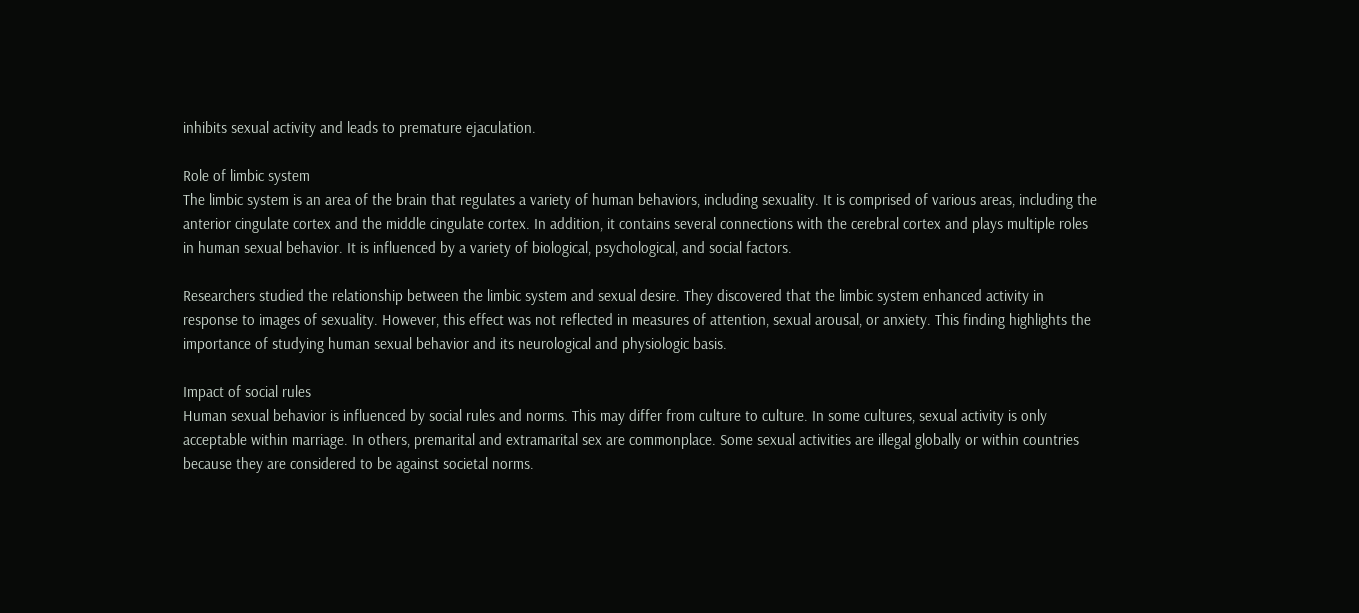inhibits sexual activity and leads to premature ejaculation.

Role of limbic system
The limbic system is an area of the brain that regulates a variety of human behaviors, including sexuality. It is comprised of various areas, including the anterior cingulate cortex and the middle cingulate cortex. In addition, it contains several connections with the cerebral cortex and plays multiple roles in human sexual behavior. It is influenced by a variety of biological, psychological, and social factors.

Researchers studied the relationship between the limbic system and sexual desire. They discovered that the limbic system enhanced activity in response to images of sexuality. However, this effect was not reflected in measures of attention, sexual arousal, or anxiety. This finding highlights the importance of studying human sexual behavior and its neurological and physiologic basis.

Impact of social rules
Human sexual behavior is influenced by social rules and norms. This may differ from culture to culture. In some cultures, sexual activity is only acceptable within marriage. In others, premarital and extramarital sex are commonplace. Some sexual activities are illegal globally or within countries because they are considered to be against societal norms.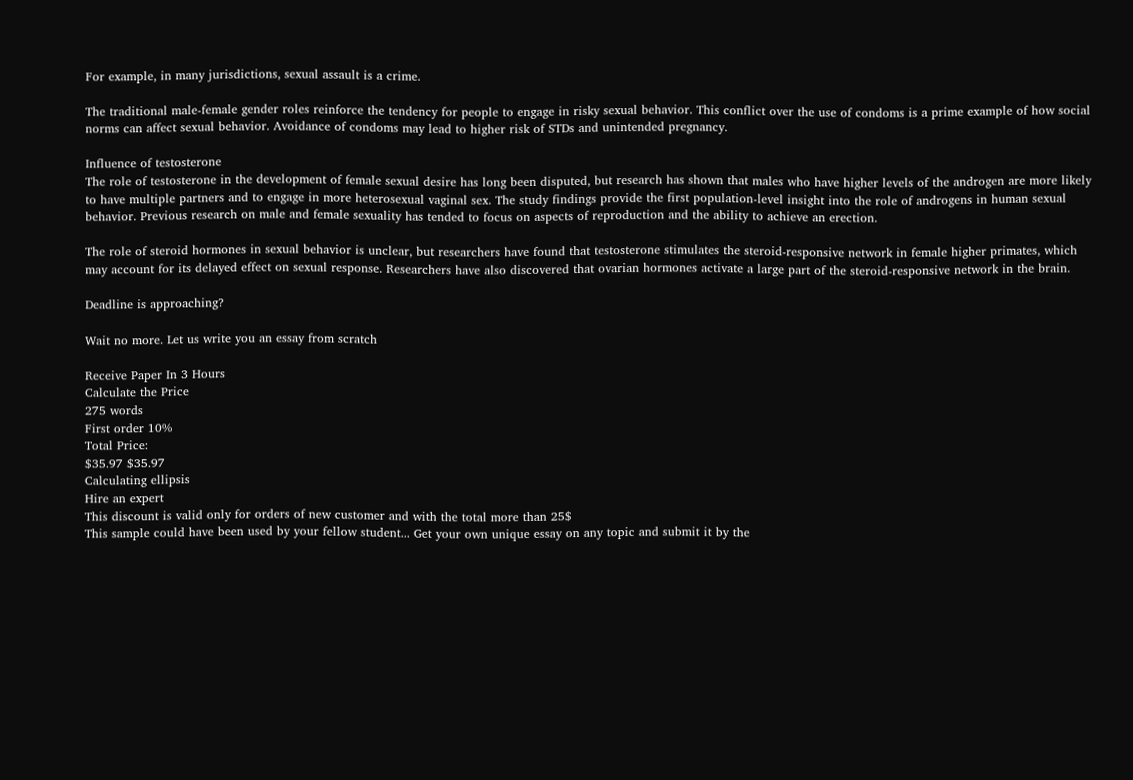For example, in many jurisdictions, sexual assault is a crime.

The traditional male-female gender roles reinforce the tendency for people to engage in risky sexual behavior. This conflict over the use of condoms is a prime example of how social norms can affect sexual behavior. Avoidance of condoms may lead to higher risk of STDs and unintended pregnancy.

Influence of testosterone
The role of testosterone in the development of female sexual desire has long been disputed, but research has shown that males who have higher levels of the androgen are more likely to have multiple partners and to engage in more heterosexual vaginal sex. The study findings provide the first population-level insight into the role of androgens in human sexual behavior. Previous research on male and female sexuality has tended to focus on aspects of reproduction and the ability to achieve an erection.

The role of steroid hormones in sexual behavior is unclear, but researchers have found that testosterone stimulates the steroid-responsive network in female higher primates, which may account for its delayed effect on sexual response. Researchers have also discovered that ovarian hormones activate a large part of the steroid-responsive network in the brain.

Deadline is approaching?

Wait no more. Let us write you an essay from scratch

Receive Paper In 3 Hours
Calculate the Price
275 words
First order 10%
Total Price:
$35.97 $35.97
Calculating ellipsis
Hire an expert
This discount is valid only for orders of new customer and with the total more than 25$
This sample could have been used by your fellow student... Get your own unique essay on any topic and submit it by the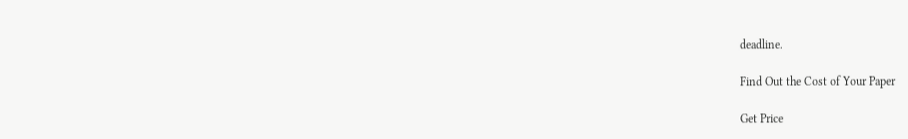deadline.

Find Out the Cost of Your Paper

Get Price